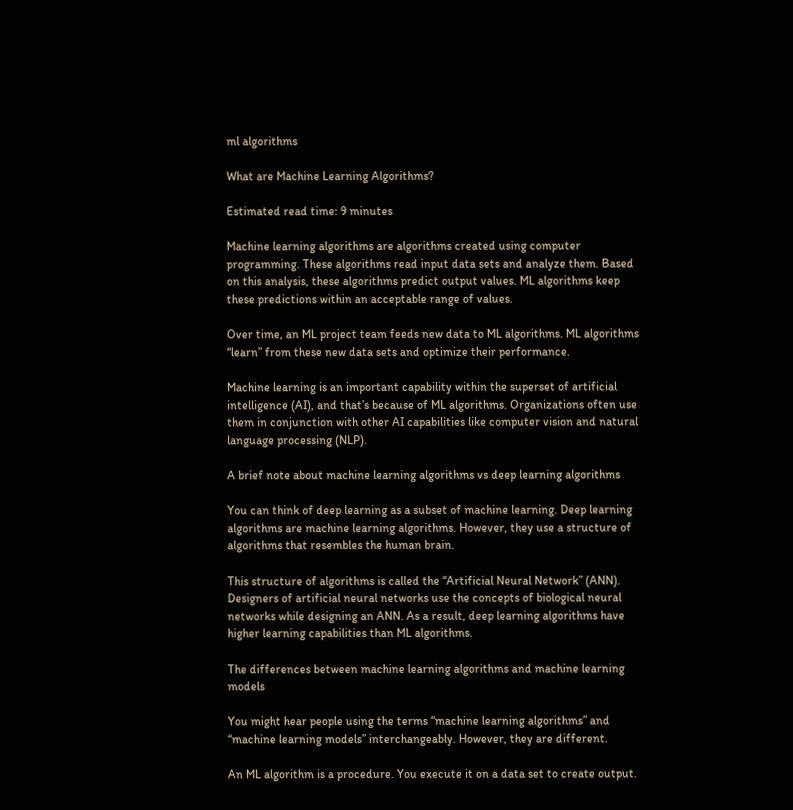ml algorithms

What are Machine Learning Algorithms?

Estimated read time: 9 minutes

Machine learning algorithms are algorithms created using computer programming. These algorithms read input data sets and analyze them. Based on this analysis, these algorithms predict output values. ML algorithms keep these predictions within an acceptable range of values.

Over time, an ML project team feeds new data to ML algorithms. ML algorithms “learn” from these new data sets and optimize their performance.

Machine learning is an important capability within the superset of artificial intelligence (AI), and that’s because of ML algorithms. Organizations often use them in conjunction with other AI capabilities like computer vision and natural language processing (NLP).

A brief note about machine learning algorithms vs deep learning algorithms

You can think of deep learning as a subset of machine learning. Deep learning algorithms are machine learning algorithms. However, they use a structure of algorithms that resembles the human brain.

This structure of algorithms is called the “Artificial Neural Network” (ANN). Designers of artificial neural networks use the concepts of biological neural networks while designing an ANN. As a result, deep learning algorithms have higher learning capabilities than ML algorithms.

The differences between machine learning algorithms and machine learning models

You might hear people using the terms “machine learning algorithms” and “machine learning models” interchangeably. However, they are different.

An ML algorithm is a procedure. You execute it on a data set to create output.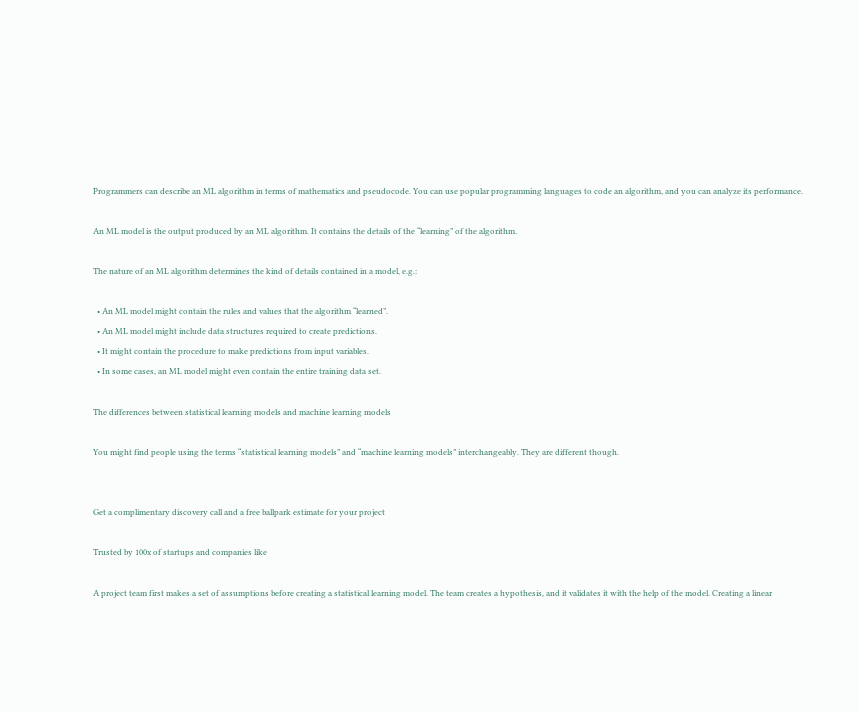Programmers can describe an ML algorithm in terms of mathematics and pseudocode. You can use popular programming languages to code an algorithm, and you can analyze its performance.

An ML model is the output produced by an ML algorithm. It contains the details of the “learning” of the algorithm.

The nature of an ML algorithm determines the kind of details contained in a model, e.g.:

  • An ML model might contain the rules and values that the algorithm “learned”.
  • An ML model might include data structures required to create predictions.
  • It might contain the procedure to make predictions from input variables.
  • In some cases, an ML model might even contain the entire training data set.

The differences between statistical learning models and machine learning models

You might find people using the terms “statistical learning models” and “machine learning models” interchangeably. They are different though.


Get a complimentary discovery call and a free ballpark estimate for your project

Trusted by 100x of startups and companies like

A project team first makes a set of assumptions before creating a statistical learning model. The team creates a hypothesis, and it validates it with the help of the model. Creating a linear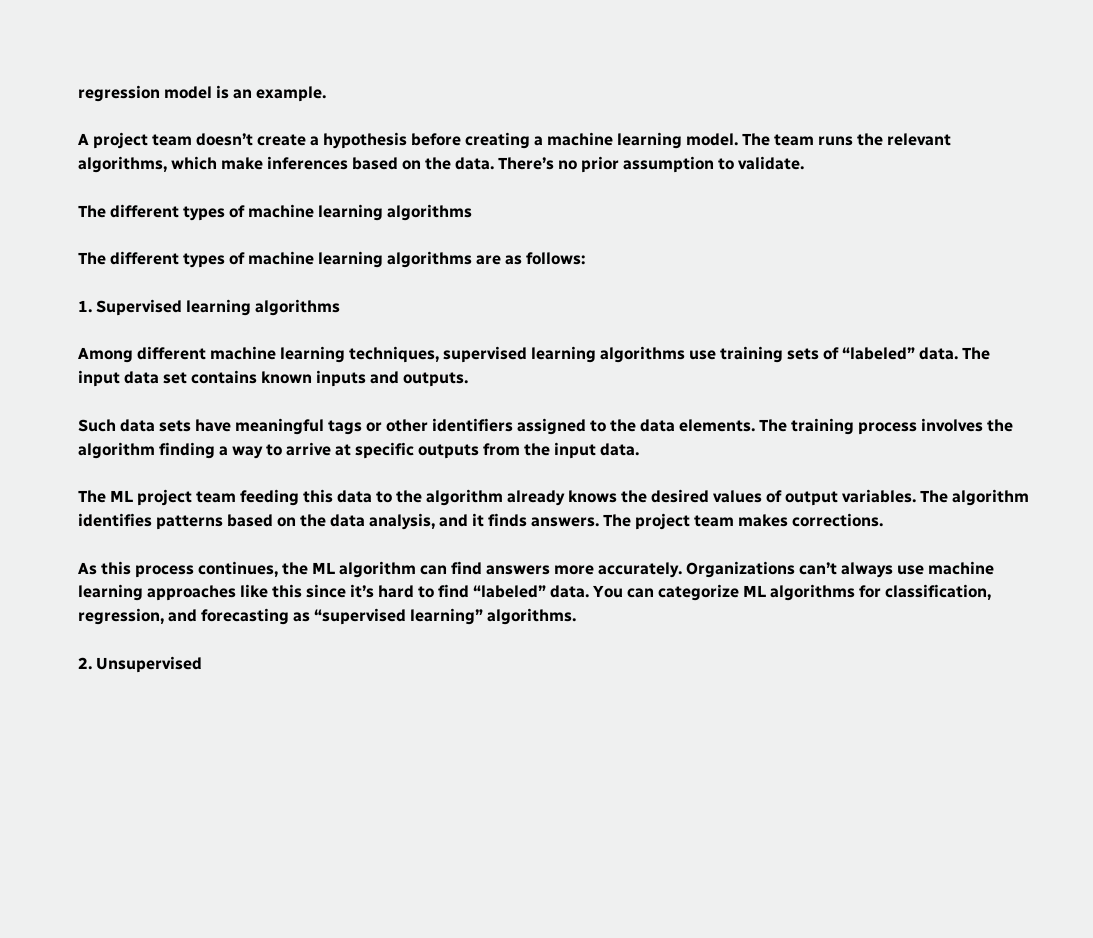regression model is an example.

A project team doesn’t create a hypothesis before creating a machine learning model. The team runs the relevant algorithms, which make inferences based on the data. There’s no prior assumption to validate.

The different types of machine learning algorithms

The different types of machine learning algorithms are as follows:

1. Supervised learning algorithms

Among different machine learning techniques, supervised learning algorithms use training sets of “labeled” data. The input data set contains known inputs and outputs.

Such data sets have meaningful tags or other identifiers assigned to the data elements. The training process involves the algorithm finding a way to arrive at specific outputs from the input data.

The ML project team feeding this data to the algorithm already knows the desired values of output variables. The algorithm identifies patterns based on the data analysis, and it finds answers. The project team makes corrections.

As this process continues, the ML algorithm can find answers more accurately. Organizations can’t always use machine learning approaches like this since it’s hard to find “labeled” data. You can categorize ML algorithms for classification, regression, and forecasting as “supervised learning” algorithms.

2. Unsupervised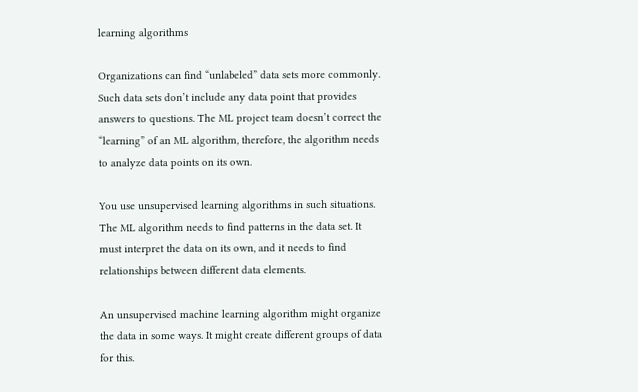learning algorithms

Organizations can find “unlabeled” data sets more commonly. Such data sets don’t include any data point that provides answers to questions. The ML project team doesn’t correct the “learning” of an ML algorithm, therefore, the algorithm needs to analyze data points on its own.

You use unsupervised learning algorithms in such situations. The ML algorithm needs to find patterns in the data set. It must interpret the data on its own, and it needs to find relationships between different data elements.

An unsupervised machine learning algorithm might organize the data in some ways. It might create different groups of data for this.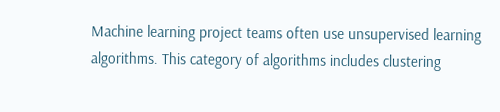Machine learning project teams often use unsupervised learning algorithms. This category of algorithms includes clustering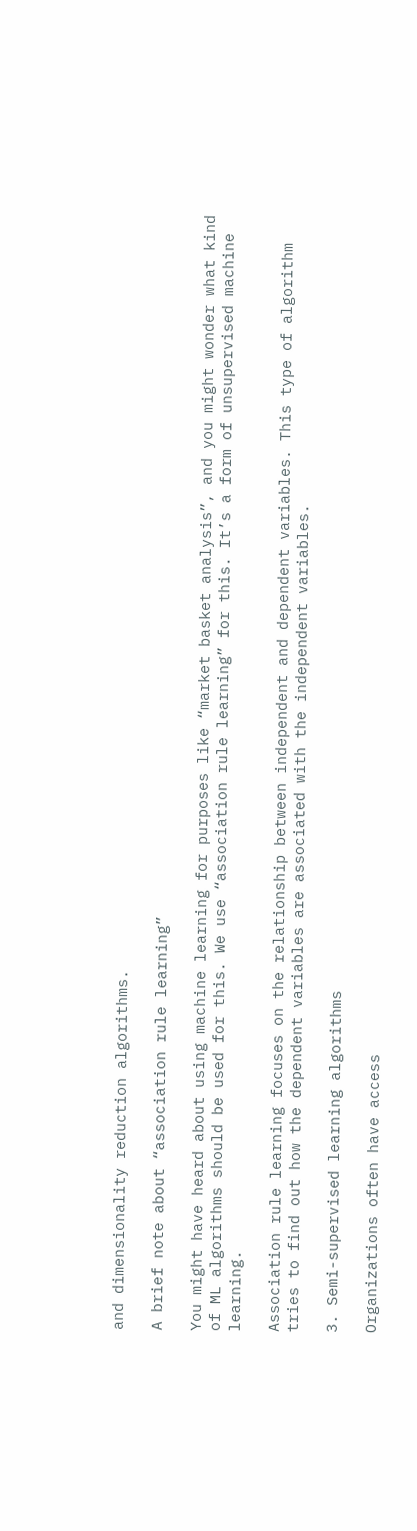and dimensionality reduction algorithms.

A brief note about “association rule learning”

You might have heard about using machine learning for purposes like “market basket analysis”, and you might wonder what kind of ML algorithms should be used for this. We use “association rule learning” for this. It’s a form of unsupervised machine learning.

Association rule learning focuses on the relationship between independent and dependent variables. This type of algorithm tries to find out how the dependent variables are associated with the independent variables.

3. Semi-supervised learning algorithms

Organizations often have access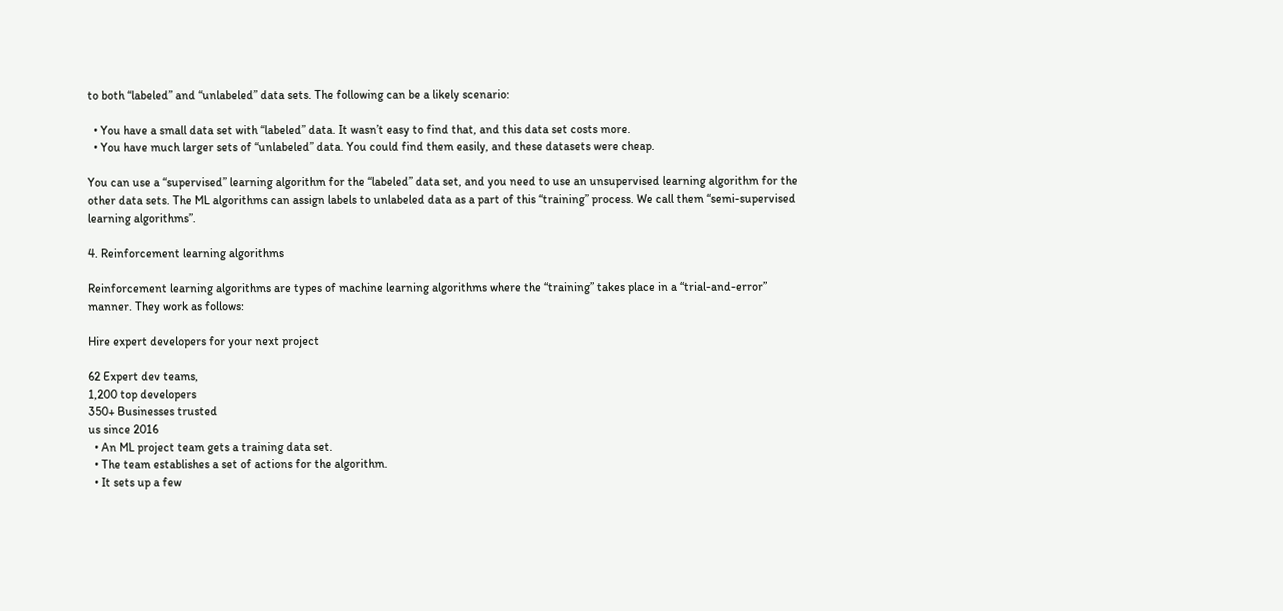to both “labeled” and “unlabeled” data sets. The following can be a likely scenario:

  • You have a small data set with “labeled” data. It wasn’t easy to find that, and this data set costs more.
  • You have much larger sets of “unlabeled” data. You could find them easily, and these datasets were cheap.

You can use a “supervised” learning algorithm for the “labeled” data set, and you need to use an unsupervised learning algorithm for the other data sets. The ML algorithms can assign labels to unlabeled data as a part of this “training” process. We call them “semi-supervised learning algorithms”.

4. Reinforcement learning algorithms

Reinforcement learning algorithms are types of machine learning algorithms where the “training” takes place in a “trial-and-error” manner. They work as follows:

Hire expert developers for your next project

62 Expert dev teams,
1,200 top developers
350+ Businesses trusted
us since 2016
  • An ML project team gets a training data set.
  • The team establishes a set of actions for the algorithm.
  • It sets up a few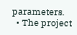parameters.
  • The project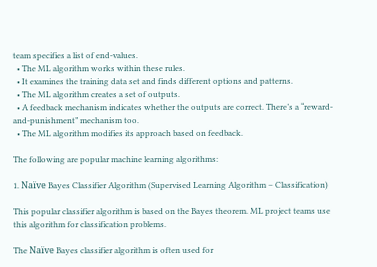team specifies a list of end-values.
  • The ML algorithm works within these rules.
  • It examines the training data set and finds different options and patterns.
  • The ML algorithm creates a set of outputs.
  • A feedback mechanism indicates whether the outputs are correct. There’s a “reward-and-punishment” mechanism too.
  • The ML algorithm modifies its approach based on feedback.

The following are popular machine learning algorithms:

1. Naïve Bayes Classifier Algorithm (Supervised Learning Algorithm – Classification)

This popular classifier algorithm is based on the Bayes theorem. ML project teams use this algorithm for classification problems.

The Naïve Bayes classifier algorithm is often used for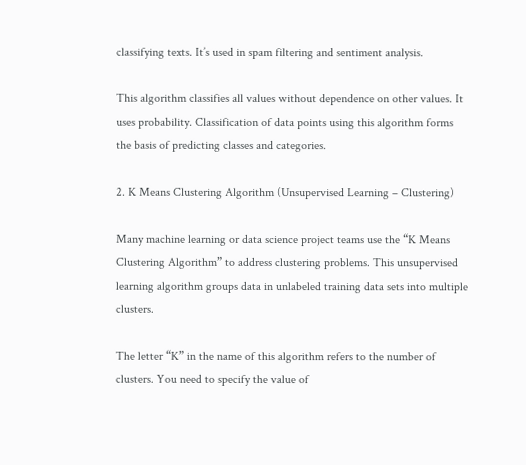classifying texts. It’s used in spam filtering and sentiment analysis.

This algorithm classifies all values without dependence on other values. It uses probability. Classification of data points using this algorithm forms the basis of predicting classes and categories.

2. K Means Clustering Algorithm (Unsupervised Learning – Clustering)

Many machine learning or data science project teams use the “K Means Clustering Algorithm” to address clustering problems. This unsupervised learning algorithm groups data in unlabeled training data sets into multiple clusters.

The letter “K” in the name of this algorithm refers to the number of clusters. You need to specify the value of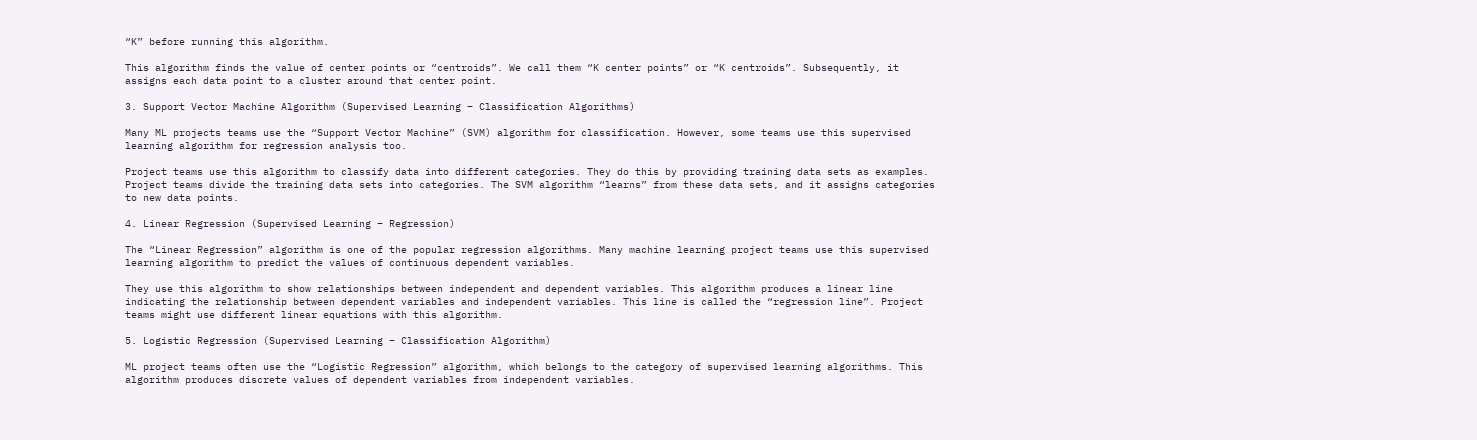“K” before running this algorithm.

This algorithm finds the value of center points or “centroids”. We call them “K center points” or “K centroids”. Subsequently, it assigns each data point to a cluster around that center point.

3. Support Vector Machine Algorithm (Supervised Learning – Classification Algorithms)

Many ML projects teams use the “Support Vector Machine” (SVM) algorithm for classification. However, some teams use this supervised learning algorithm for regression analysis too.

Project teams use this algorithm to classify data into different categories. They do this by providing training data sets as examples. Project teams divide the training data sets into categories. The SVM algorithm “learns” from these data sets, and it assigns categories to new data points.

4. Linear Regression (Supervised Learning – Regression)

The “Linear Regression” algorithm is one of the popular regression algorithms. Many machine learning project teams use this supervised learning algorithm to predict the values of continuous dependent variables.

They use this algorithm to show relationships between independent and dependent variables. This algorithm produces a linear line indicating the relationship between dependent variables and independent variables. This line is called the “regression line”. Project teams might use different linear equations with this algorithm.

5. Logistic Regression (Supervised Learning – Classification Algorithm)

ML project teams often use the “Logistic Regression” algorithm, which belongs to the category of supervised learning algorithms. This algorithm produces discrete values of dependent variables from independent variables.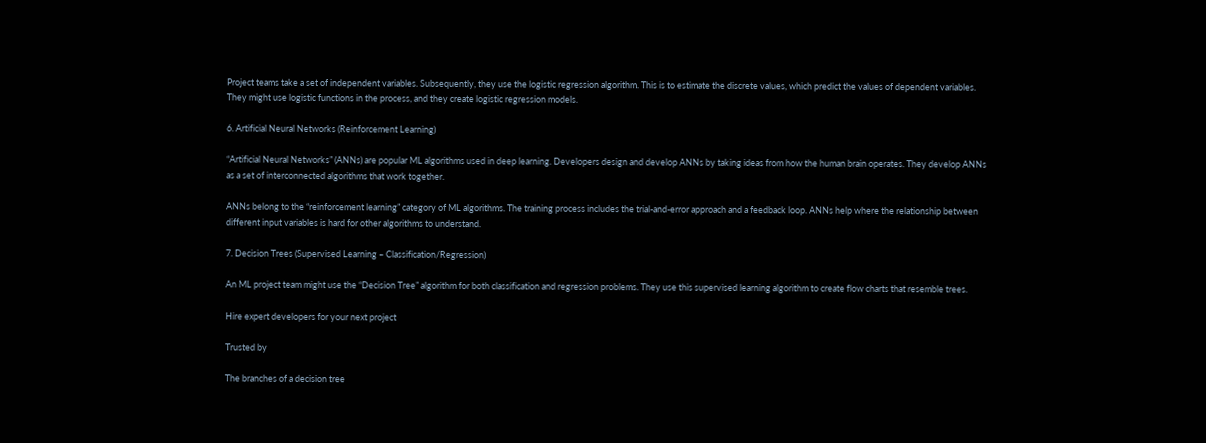Project teams take a set of independent variables. Subsequently, they use the logistic regression algorithm. This is to estimate the discrete values, which predict the values of dependent variables. They might use logistic functions in the process, and they create logistic regression models.

6. Artificial Neural Networks (Reinforcement Learning)

“Artificial Neural Networks” (ANNs) are popular ML algorithms used in deep learning. Developers design and develop ANNs by taking ideas from how the human brain operates. They develop ANNs as a set of interconnected algorithms that work together.

ANNs belong to the “reinforcement learning” category of ML algorithms. The training process includes the trial-and-error approach and a feedback loop. ANNs help where the relationship between different input variables is hard for other algorithms to understand.

7. Decision Trees (Supervised Learning – Classification/Regression)

An ML project team might use the “Decision Tree” algorithm for both classification and regression problems. They use this supervised learning algorithm to create flow charts that resemble trees.

Hire expert developers for your next project

Trusted by

The branches of a decision tree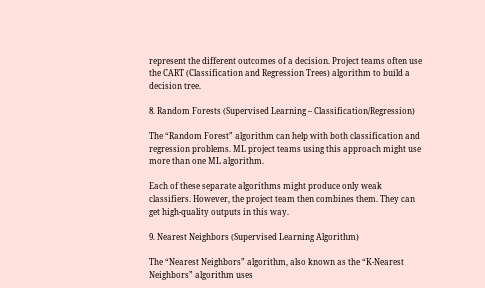represent the different outcomes of a decision. Project teams often use the CART (Classification and Regression Trees) algorithm to build a decision tree.

8. Random Forests (Supervised Learning – Classification/Regression)

The “Random Forest” algorithm can help with both classification and regression problems. ML project teams using this approach might use more than one ML algorithm.

Each of these separate algorithms might produce only weak classifiers. However, the project team then combines them. They can get high-quality outputs in this way.

9. Nearest Neighbors (Supervised Learning Algorithm)

The “Nearest Neighbors” algorithm, also known as the “K-Nearest Neighbors” algorithm uses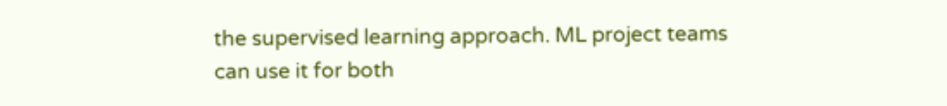the supervised learning approach. ML project teams can use it for both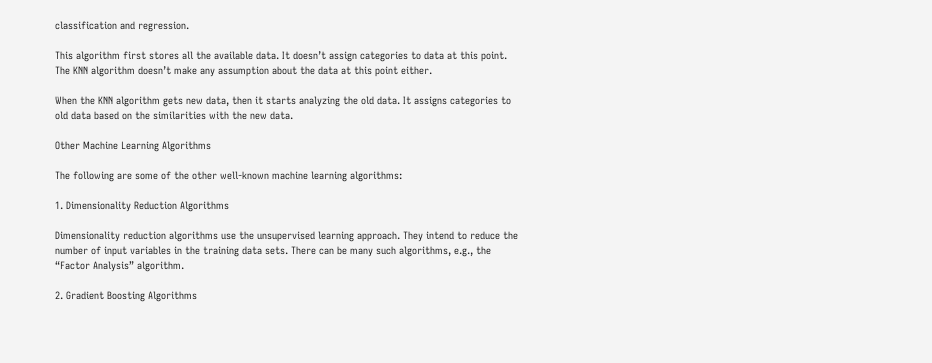classification and regression.

This algorithm first stores all the available data. It doesn’t assign categories to data at this point. The KNN algorithm doesn’t make any assumption about the data at this point either.

When the KNN algorithm gets new data, then it starts analyzing the old data. It assigns categories to old data based on the similarities with the new data.

Other Machine Learning Algorithms

The following are some of the other well-known machine learning algorithms:

1. Dimensionality Reduction Algorithms

Dimensionality reduction algorithms use the unsupervised learning approach. They intend to reduce the number of input variables in the training data sets. There can be many such algorithms, e.g., the “Factor Analysis” algorithm.

2. Gradient Boosting Algorithms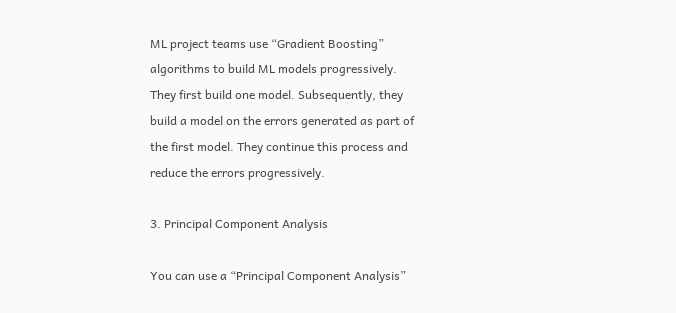ML project teams use “Gradient Boosting” algorithms to build ML models progressively. They first build one model. Subsequently, they build a model on the errors generated as part of the first model. They continue this process and reduce the errors progressively.

3. Principal Component Analysis

You can use a “Principal Component Analysis”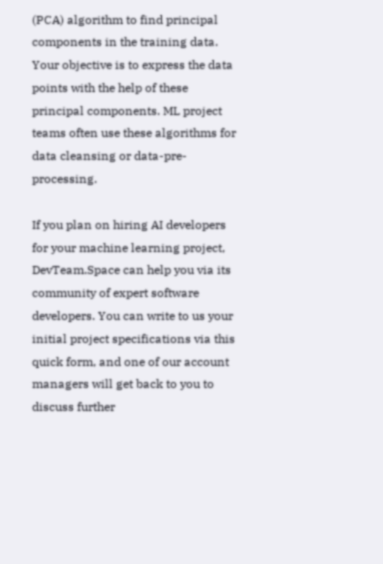(PCA) algorithm to find principal components in the training data. Your objective is to express the data points with the help of these principal components. ML project teams often use these algorithms for data cleansing or data-pre-processing.

If you plan on hiring AI developers for your machine learning project, DevTeam.Space can help you via its community of expert software developers. You can write to us your initial project specifications via this quick form, and one of our account managers will get back to you to discuss further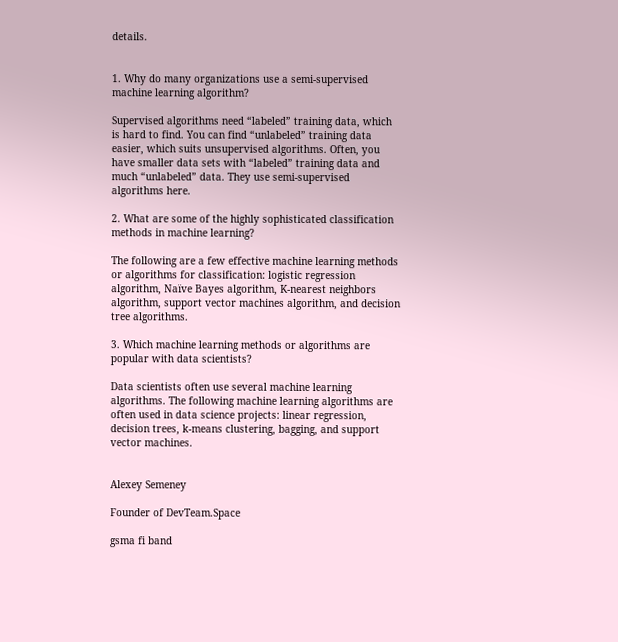details.


1. Why do many organizations use a semi-supervised machine learning algorithm?

Supervised algorithms need “labeled” training data, which is hard to find. You can find “unlabeled” training data easier, which suits unsupervised algorithms. Often, you have smaller data sets with “labeled” training data and much “unlabeled” data. They use semi-supervised algorithms here.

2. What are some of the highly sophisticated classification methods in machine learning?

The following are a few effective machine learning methods or algorithms for classification: logistic regression algorithm, Naïve Bayes algorithm, K-nearest neighbors algorithm, support vector machines algorithm, and decision tree algorithms.

3. Which machine learning methods or algorithms are popular with data scientists?

Data scientists often use several machine learning algorithms. The following machine learning algorithms are often used in data science projects: linear regression, decision trees, k-means clustering, bagging, and support vector machines.


Alexey Semeney

Founder of DevTeam.Space

gsma fi band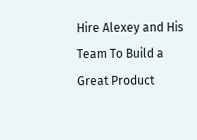Hire Alexey and His Team To Build a Great Product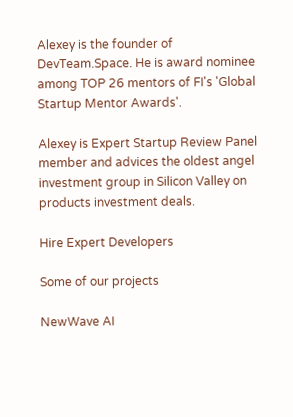Alexey is the founder of DevTeam.Space. He is award nominee among TOP 26 mentors of FI's 'Global Startup Mentor Awards'.

Alexey is Expert Startup Review Panel member and advices the oldest angel investment group in Silicon Valley on products investment deals.

Hire Expert Developers

Some of our projects

NewWave AI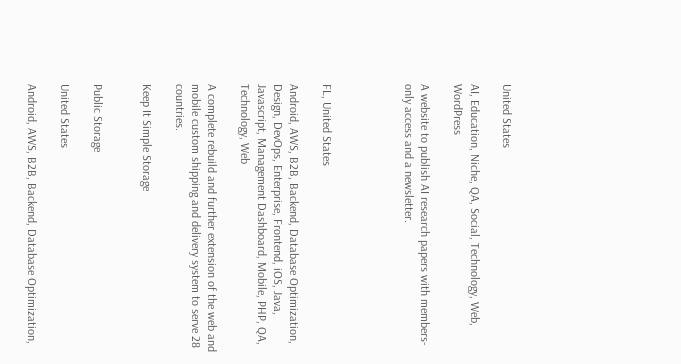United States

AI, Education, Niche, QA, Social, Technology, Web, WordPress

A website to publish AI research papers with members-only access and a newsletter.




FL, United States

Android, AWS, B2B, Backend, Database Optimization, Design, DevOps, Enterprise, Frontend, iOS, Java, Javascript, Management Dashboard, Mobile, PHP, QA, Technology, Web

A complete rebuild and further extension of the web and mobile custom shipping and delivery system to serve 28 countries.

Keep It Simple Storage


Public Storage

United States

Android, AWS, B2B, Backend, Database Optimization,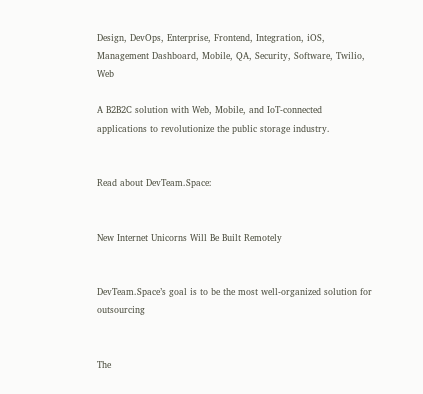Design, DevOps, Enterprise, Frontend, Integration, iOS, Management Dashboard, Mobile, QA, Security, Software, Twilio, Web

A B2B2C solution with Web, Mobile, and IoT-connected applications to revolutionize the public storage industry.


Read about DevTeam.Space:


New Internet Unicorns Will Be Built Remotely


DevTeam.Space’s goal is to be the most well-organized solution for outsourcing


The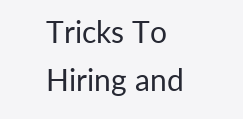Tricks To Hiring and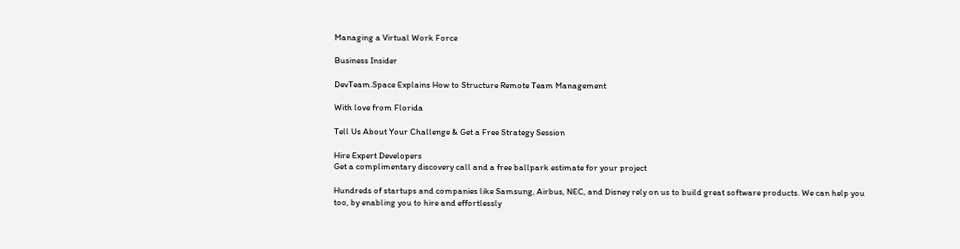Managing a Virtual Work Force

Business Insider

DevTeam.Space Explains How to Structure Remote Team Management

With love from Florida

Tell Us About Your Challenge & Get a Free Strategy Session

Hire Expert Developers
Get a complimentary discovery call and a free ballpark estimate for your project

Hundreds of startups and companies like Samsung, Airbus, NEC, and Disney rely on us to build great software products. We can help you too, by enabling you to hire and effortlessly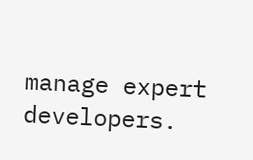manage expert developers.